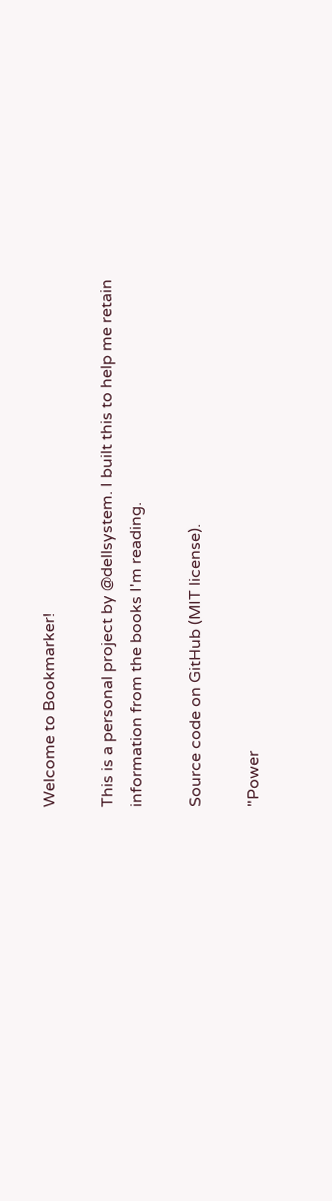Welcome to Bookmarker!

This is a personal project by @dellsystem. I built this to help me retain information from the books I'm reading.

Source code on GitHub (MIT license).

"Power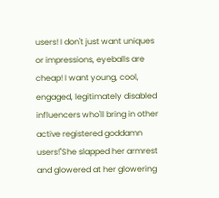users! I don't just want uniques or impressions, eyeballs are cheap! I want young, cool, engaged, legitimately disabled influencers who'll bring in other active registered goddamn users!"She slapped her armrest and glowered at her glowering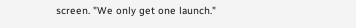screen. "We only get one launch."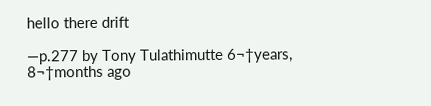hello there drift

—p.277 by Tony Tulathimutte 6¬†years, 8¬†months ago